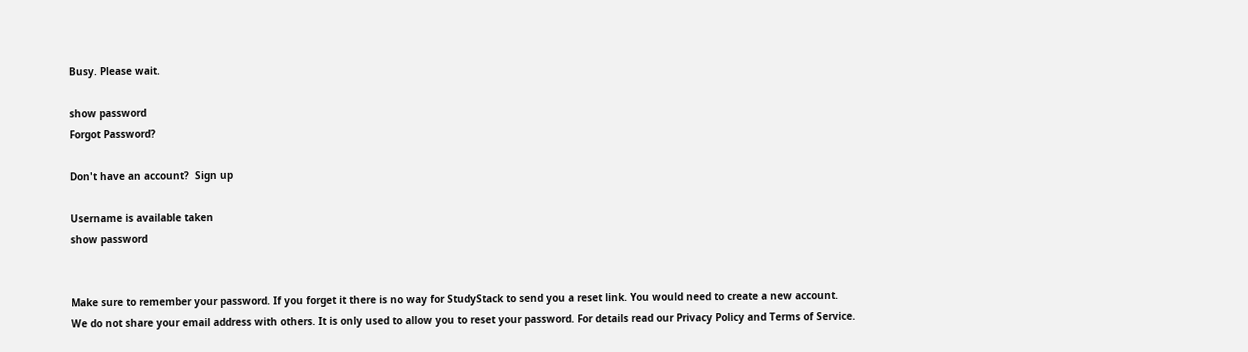Busy. Please wait.

show password
Forgot Password?

Don't have an account?  Sign up

Username is available taken
show password


Make sure to remember your password. If you forget it there is no way for StudyStack to send you a reset link. You would need to create a new account.
We do not share your email address with others. It is only used to allow you to reset your password. For details read our Privacy Policy and Terms of Service.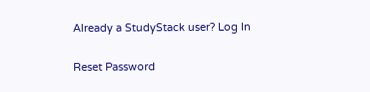Already a StudyStack user? Log In

Reset Password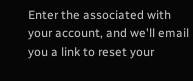Enter the associated with your account, and we'll email you a link to reset your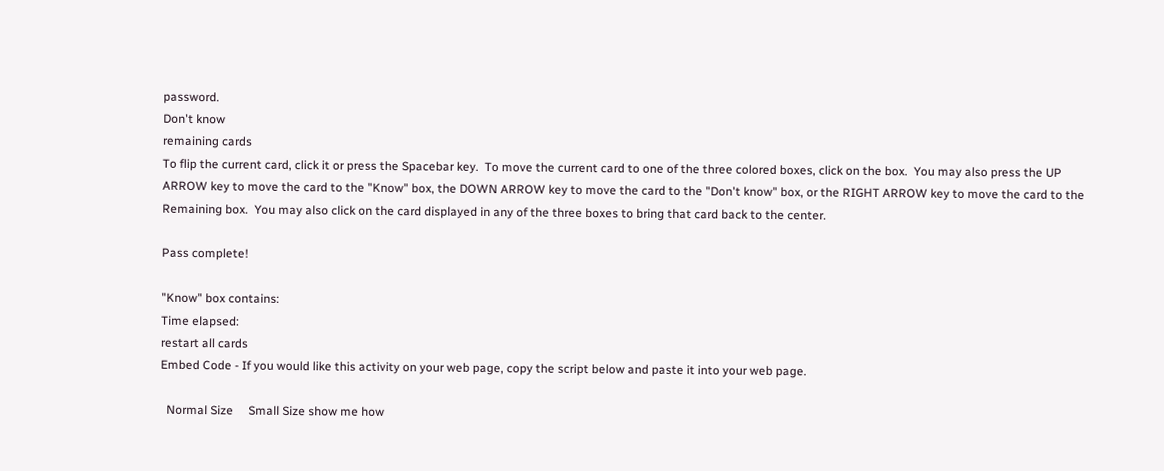password.
Don't know
remaining cards
To flip the current card, click it or press the Spacebar key.  To move the current card to one of the three colored boxes, click on the box.  You may also press the UP ARROW key to move the card to the "Know" box, the DOWN ARROW key to move the card to the "Don't know" box, or the RIGHT ARROW key to move the card to the Remaining box.  You may also click on the card displayed in any of the three boxes to bring that card back to the center.

Pass complete!

"Know" box contains:
Time elapsed:
restart all cards
Embed Code - If you would like this activity on your web page, copy the script below and paste it into your web page.

  Normal Size     Small Size show me how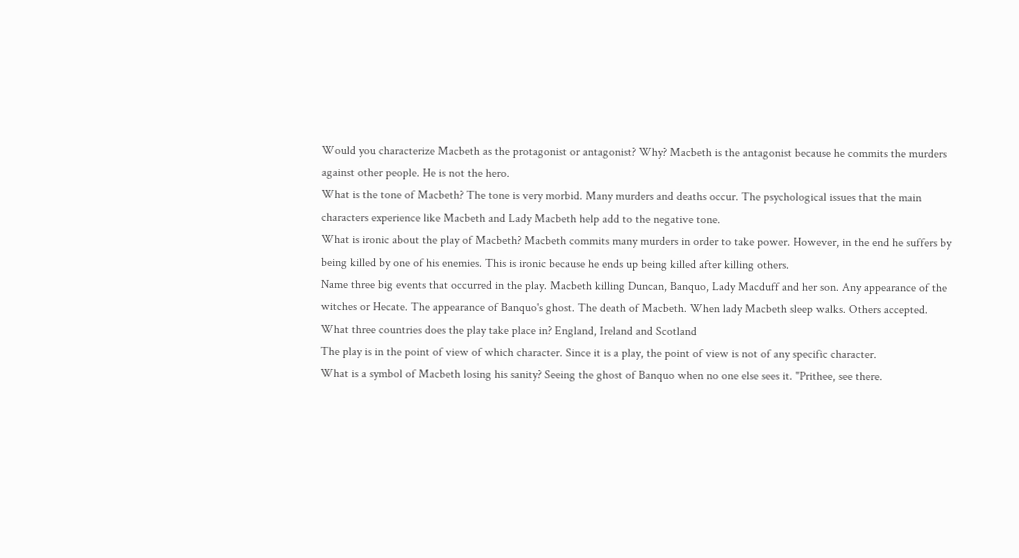Would you characterize Macbeth as the protagonist or antagonist? Why? Macbeth is the antagonist because he commits the murders against other people. He is not the hero.
What is the tone of Macbeth? The tone is very morbid. Many murders and deaths occur. The psychological issues that the main characters experience like Macbeth and Lady Macbeth help add to the negative tone.
What is ironic about the play of Macbeth? Macbeth commits many murders in order to take power. However, in the end he suffers by being killed by one of his enemies. This is ironic because he ends up being killed after killing others.
Name three big events that occurred in the play. Macbeth killing Duncan, Banquo, Lady Macduff and her son. Any appearance of the witches or Hecate. The appearance of Banquo's ghost. The death of Macbeth. When lady Macbeth sleep walks. Others accepted.
What three countries does the play take place in? England, Ireland and Scotland
The play is in the point of view of which character. Since it is a play, the point of view is not of any specific character.
What is a symbol of Macbeth losing his sanity? Seeing the ghost of Banquo when no one else sees it. "Prithee, see there.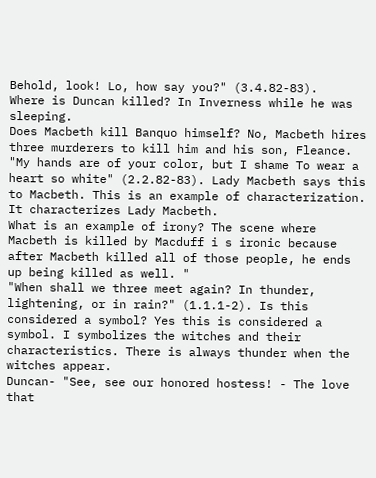Behold, look! Lo, how say you?" (3.4.82-83).
Where is Duncan killed? In Inverness while he was sleeping.
Does Macbeth kill Banquo himself? No, Macbeth hires three murderers to kill him and his son, Fleance.
"My hands are of your color, but I shame To wear a heart so white" (2.2.82-83). Lady Macbeth says this to Macbeth. This is an example of characterization. It characterizes Lady Macbeth.
What is an example of irony? The scene where Macbeth is killed by Macduff i s ironic because after Macbeth killed all of those people, he ends up being killed as well. "
"When shall we three meet again? In thunder, lightening, or in rain?" (1.1.1-2). Is this considered a symbol? Yes this is considered a symbol. I symbolizes the witches and their characteristics. There is always thunder when the witches appear.
Duncan- "See, see our honored hostess! - The love that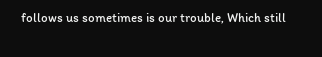follows us sometimes is our trouble, Which still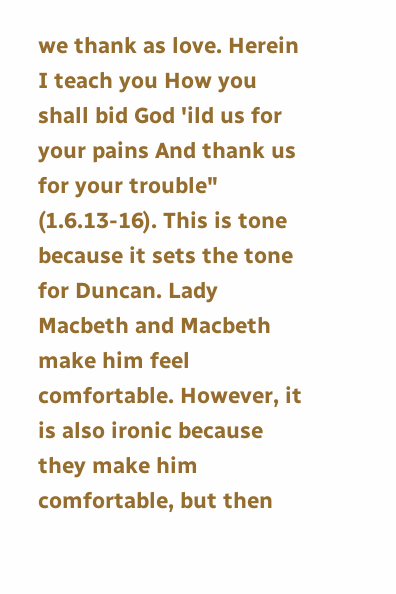we thank as love. Herein I teach you How you shall bid God 'ild us for your pains And thank us for your trouble" (1.6.13-16). This is tone because it sets the tone for Duncan. Lady Macbeth and Macbeth make him feel comfortable. However, it is also ironic because they make him comfortable, but then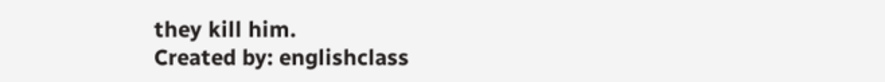they kill him.
Created by: englishclass